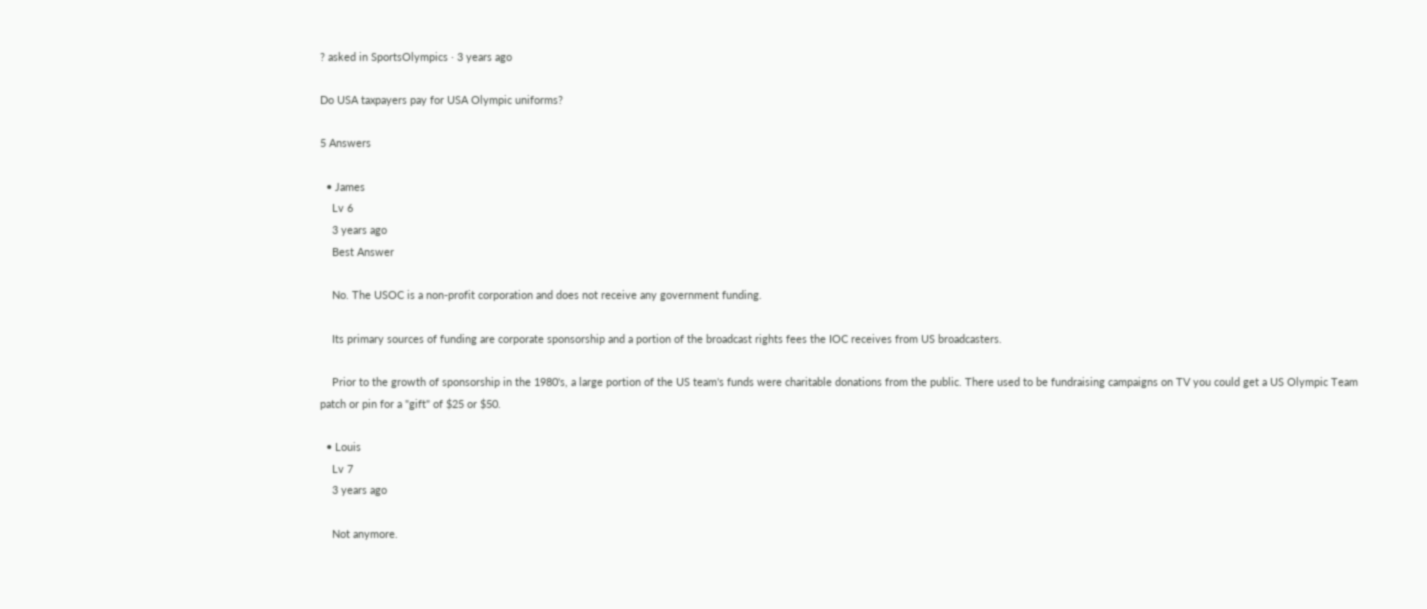? asked in SportsOlympics · 3 years ago

Do USA taxpayers pay for USA Olympic uniforms?

5 Answers

  • James
    Lv 6
    3 years ago
    Best Answer

    No. The USOC is a non-profit corporation and does not receive any government funding.

    Its primary sources of funding are corporate sponsorship and a portion of the broadcast rights fees the IOC receives from US broadcasters.

    Prior to the growth of sponsorship in the 1980's, a large portion of the US team's funds were charitable donations from the public. There used to be fundraising campaigns on TV you could get a US Olympic Team patch or pin for a "gift" of $25 or $50.

  • Louis
    Lv 7
    3 years ago

    Not anymore.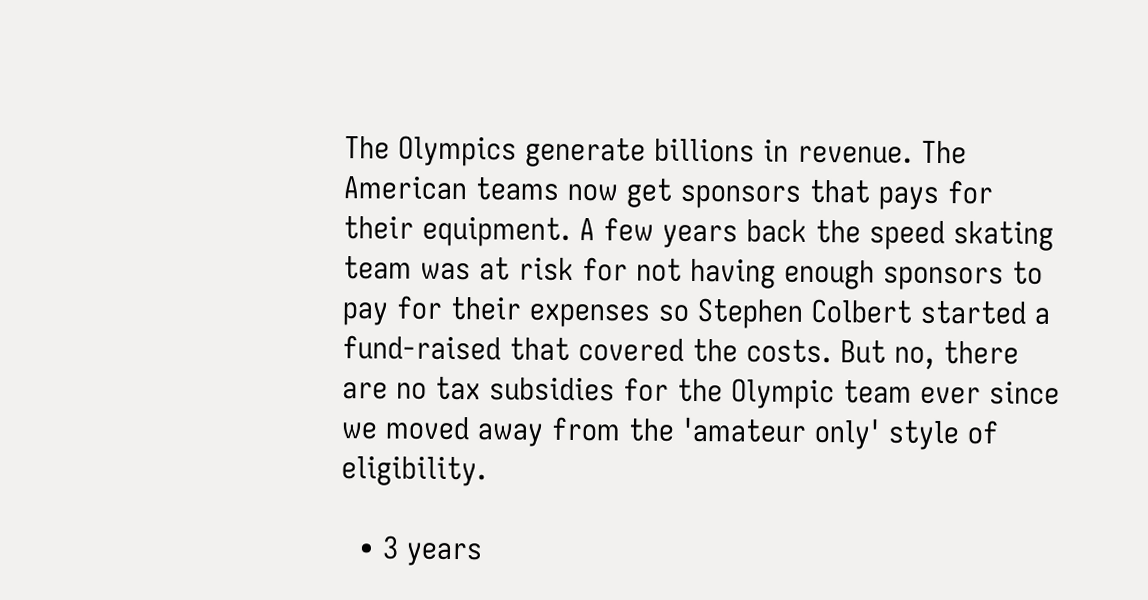The Olympics generate billions in revenue. The American teams now get sponsors that pays for their equipment. A few years back the speed skating team was at risk for not having enough sponsors to pay for their expenses so Stephen Colbert started a fund-raised that covered the costs. But no, there are no tax subsidies for the Olympic team ever since we moved away from the 'amateur only' style of eligibility.

  • 3 years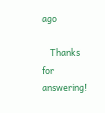ago

    Thanks for answering!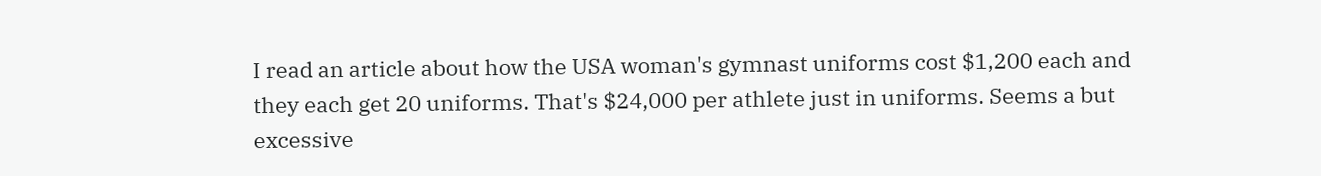I read an article about how the USA woman's gymnast uniforms cost $1,200 each and they each get 20 uniforms. That's $24,000 per athlete just in uniforms. Seems a but excessive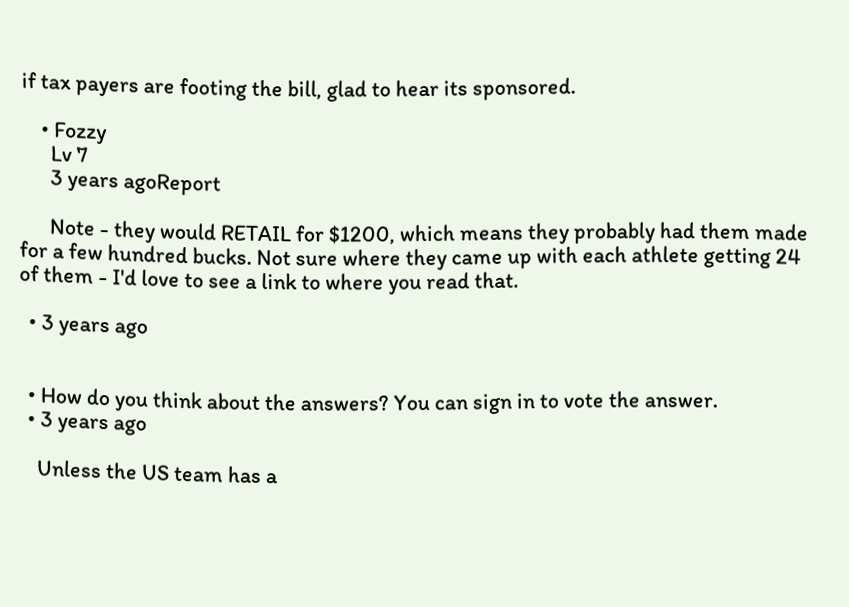if tax payers are footing the bill, glad to hear its sponsored.

    • Fozzy
      Lv 7
      3 years agoReport

      Note - they would RETAIL for $1200, which means they probably had them made for a few hundred bucks. Not sure where they came up with each athlete getting 24 of them - I'd love to see a link to where you read that.

  • 3 years ago


  • How do you think about the answers? You can sign in to vote the answer.
  • 3 years ago

    Unless the US team has a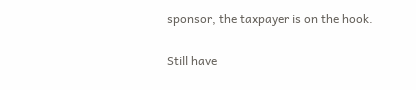sponsor, the taxpayer is on the hook.

Still have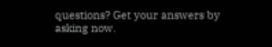questions? Get your answers by asking now.